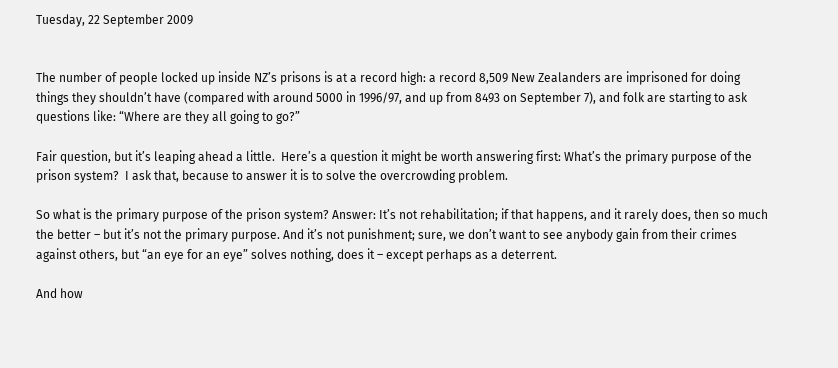Tuesday, 22 September 2009


The number of people locked up inside NZ’s prisons is at a record high: a record 8,509 New Zealanders are imprisoned for doing things they shouldn’t have (compared with around 5000 in 1996/97, and up from 8493 on September 7), and folk are starting to ask questions like: “Where are they all going to go?”

Fair question, but it’s leaping ahead a little.  Here’s a question it might be worth answering first: What’s the primary purpose of the prison system?  I ask that, because to answer it is to solve the overcrowding problem.

So what is the primary purpose of the prison system? Answer: It’s not rehabilitation; if that happens, and it rarely does, then so much the better – but it’s not the primary purpose. And it’s not punishment; sure, we don’t want to see anybody gain from their crimes against others, but “an eye for an eye” solves nothing, does it – except perhaps as a deterrent.

And how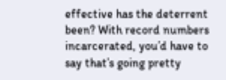effective has the deterrent been? With record numbers incarcerated, you’d have to say that’s going pretty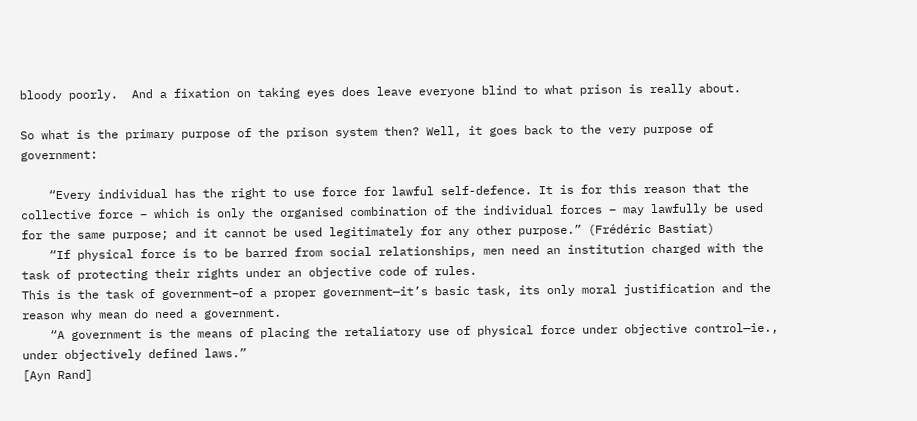bloody poorly.  And a fixation on taking eyes does leave everyone blind to what prison is really about.

So what is the primary purpose of the prison system then? Well, it goes back to the very purpose of government:

    “Every individual has the right to use force for lawful self-defence. It is for this reason that the collective force – which is only the organised combination of the individual forces – may lawfully be used for the same purpose; and it cannot be used legitimately for any other purpose.” (Frédéric Bastiat)
    “If physical force is to be barred from social relationships, men need an institution charged with the task of protecting their rights under an objective code of rules.
This is the task of government–of a proper government—it’s basic task, its only moral justification and the reason why mean do need a government.
    “A government is the means of placing the retaliatory use of physical force under objective control—ie., under objectively defined laws.”
[Ayn Rand]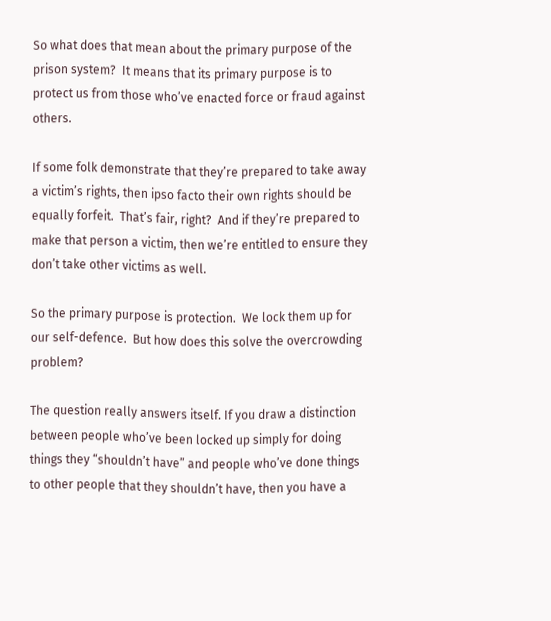So what does that mean about the primary purpose of the prison system?  It means that its primary purpose is to protect us from those who’ve enacted force or fraud against others.

If some folk demonstrate that they’re prepared to take away a victim’s rights, then ipso facto their own rights should be equally forfeit.  That’s fair, right?  And if they’re prepared to make that person a victim, then we’re entitled to ensure they don’t take other victims as well.

So the primary purpose is protection.  We lock them up for our self-defence.  But how does this solve the overcrowding problem?

The question really answers itself. If you draw a distinction between people who’ve been locked up simply for doing things they “shouldn’t have” and people who’ve done things to other people that they shouldn’t have, then you have a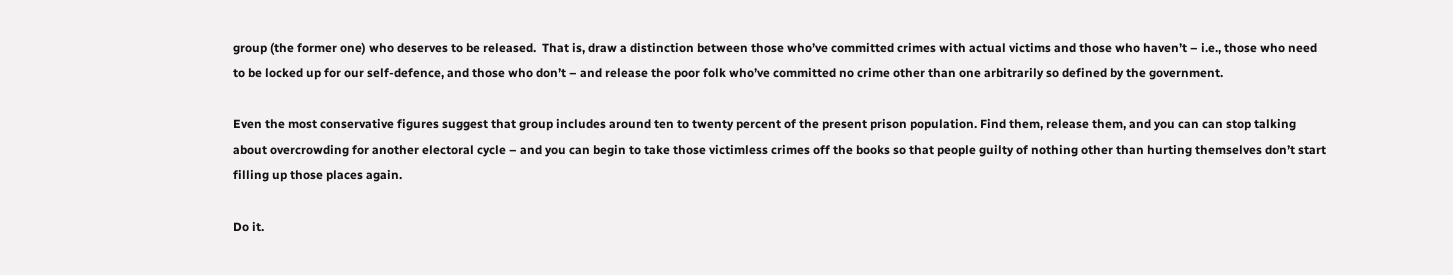group (the former one) who deserves to be released.  That is, draw a distinction between those who’ve committed crimes with actual victims and those who haven’t – i.e., those who need to be locked up for our self-defence, and those who don’t – and release the poor folk who’ve committed no crime other than one arbitrarily so defined by the government.

Even the most conservative figures suggest that group includes around ten to twenty percent of the present prison population. Find them, release them, and you can can stop talking about overcrowding for another electoral cycle – and you can begin to take those victimless crimes off the books so that people guilty of nothing other than hurting themselves don’t start filling up those places again.

Do it.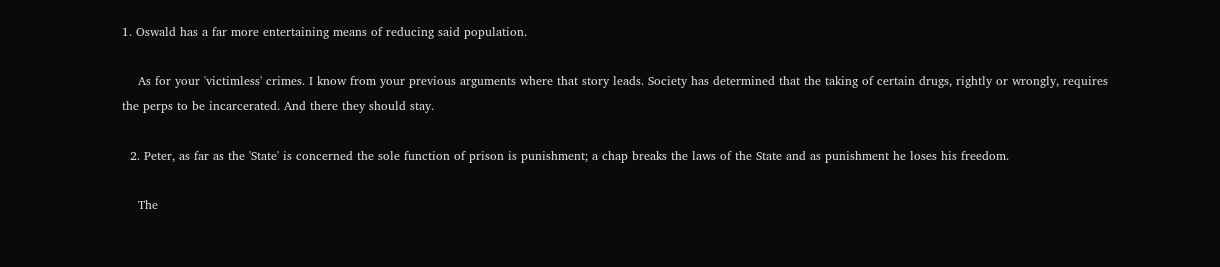1. Oswald has a far more entertaining means of reducing said population.

    As for your 'victimless' crimes. I know from your previous arguments where that story leads. Society has determined that the taking of certain drugs, rightly or wrongly, requires the perps to be incarcerated. And there they should stay.

  2. Peter, as far as the 'State' is concerned the sole function of prison is punishment; a chap breaks the laws of the State and as punishment he loses his freedom.

    The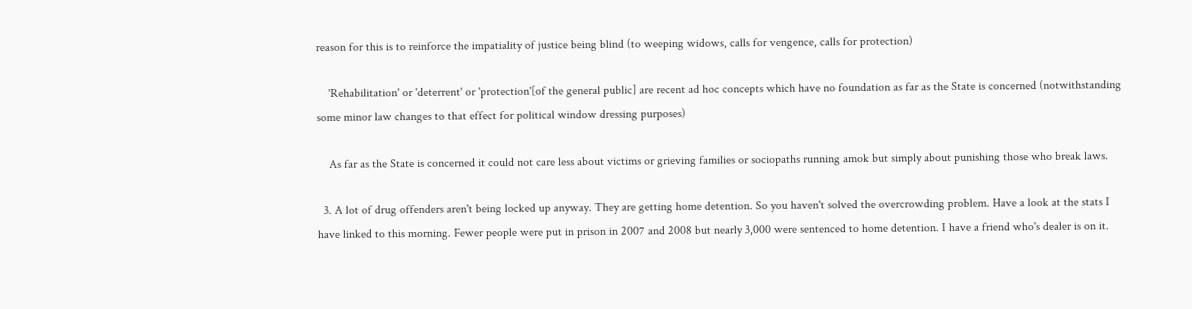reason for this is to reinforce the impatiality of justice being blind (to weeping widows, calls for vengence, calls for protection)

    'Rehabilitation' or 'deterrent' or 'protection'[of the general public] are recent ad hoc concepts which have no foundation as far as the State is concerned (notwithstanding some minor law changes to that effect for political window dressing purposes)

    As far as the State is concerned it could not care less about victims or grieving families or sociopaths running amok but simply about punishing those who break laws.

  3. A lot of drug offenders aren't being locked up anyway. They are getting home detention. So you haven't solved the overcrowding problem. Have a look at the stats I have linked to this morning. Fewer people were put in prison in 2007 and 2008 but nearly 3,000 were sentenced to home detention. I have a friend who's dealer is on it.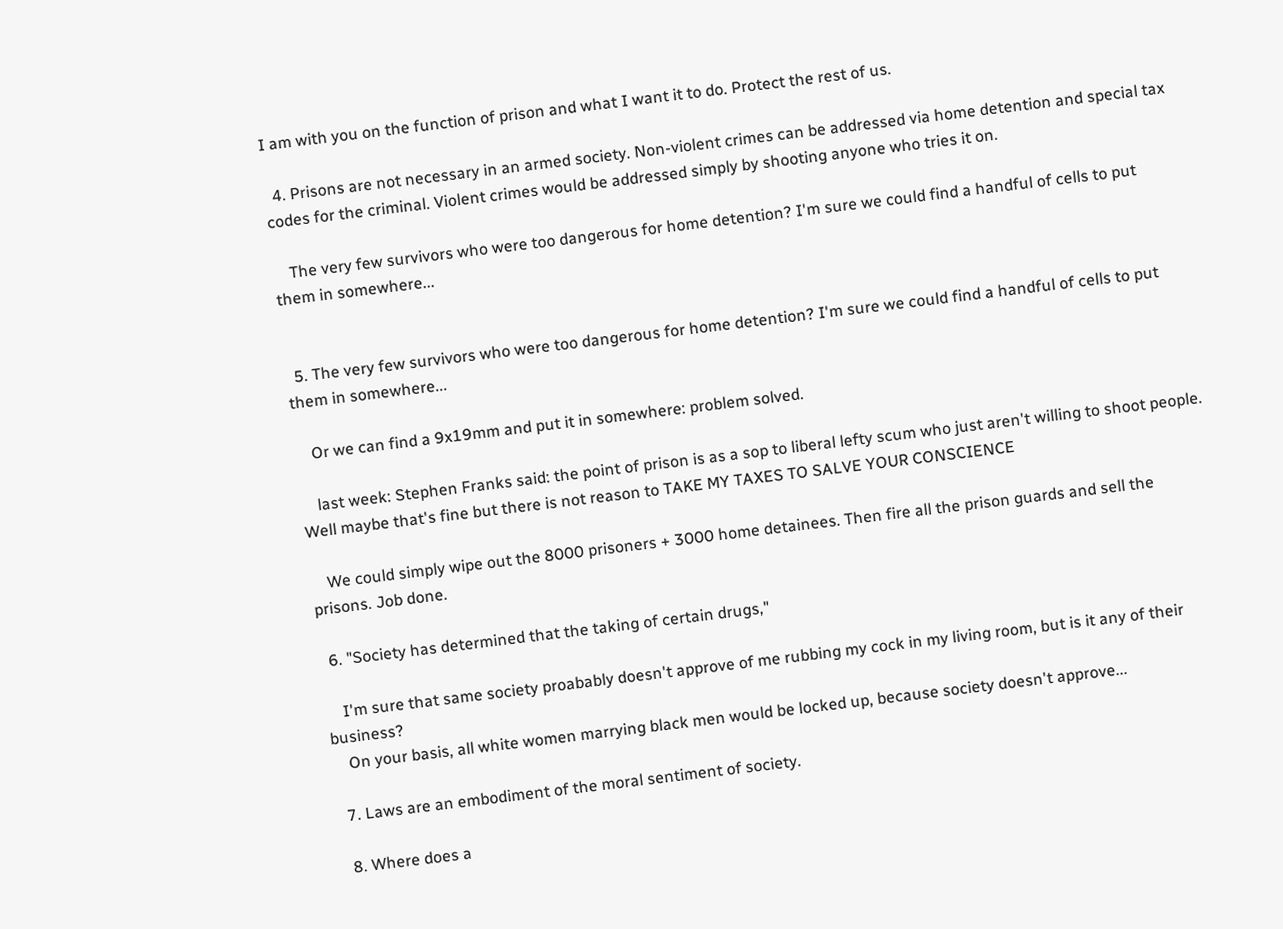I am with you on the function of prison and what I want it to do. Protect the rest of us.

  4. Prisons are not necessary in an armed society. Non-violent crimes can be addressed via home detention and special tax codes for the criminal. Violent crimes would be addressed simply by shooting anyone who tries it on.

    The very few survivors who were too dangerous for home detention? I'm sure we could find a handful of cells to put them in somewhere...


  5. The very few survivors who were too dangerous for home detention? I'm sure we could find a handful of cells to put them in somewhere...

    Or we can find a 9x19mm and put it in somewhere: problem solved.

    last week: Stephen Franks said: the point of prison is as a sop to liberal lefty scum who just aren't willing to shoot people. Well maybe that's fine but there is not reason to TAKE MY TAXES TO SALVE YOUR CONSCIENCE

    We could simply wipe out the 8000 prisoners + 3000 home detainees. Then fire all the prison guards and sell the prisons. Job done.

  6. "Society has determined that the taking of certain drugs,"

    I'm sure that same society proabably doesn't approve of me rubbing my cock in my living room, but is it any of their business?
    On your basis, all white women marrying black men would be locked up, because society doesn't approve...

  7. Laws are an embodiment of the moral sentiment of society.

  8. Where does a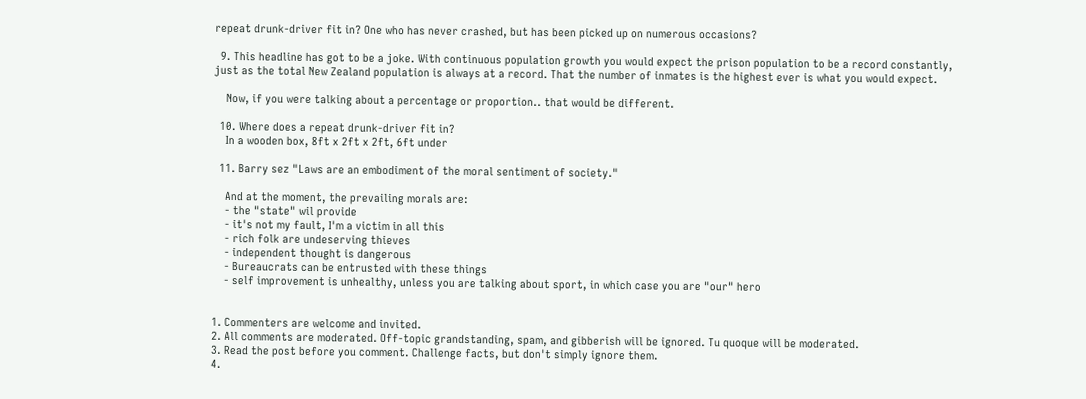repeat drunk-driver fit in? One who has never crashed, but has been picked up on numerous occasions?

  9. This headline has got to be a joke. With continuous population growth you would expect the prison population to be a record constantly, just as the total New Zealand population is always at a record. That the number of inmates is the highest ever is what you would expect.

    Now, if you were talking about a percentage or proportion.. that would be different.

  10. Where does a repeat drunk-driver fit in?
    In a wooden box, 8ft x 2ft x 2ft, 6ft under

  11. Barry sez "Laws are an embodiment of the moral sentiment of society."

    And at the moment, the prevailing morals are:
    - the "state" wil provide
    - it's not my fault, I'm a victim in all this
    - rich folk are undeserving thieves
    - independent thought is dangerous
    - Bureaucrats can be entrusted with these things
    - self improvement is unhealthy, unless you are talking about sport, in which case you are "our" hero


1. Commenters are welcome and invited.
2. All comments are moderated. Off-topic grandstanding, spam, and gibberish will be ignored. Tu quoque will be moderated.
3. Read the post before you comment. Challenge facts, but don't simply ignore them.
4.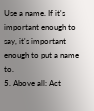Use a name. If it's important enough to say, it's important enough to put a name to.
5. Above all: Act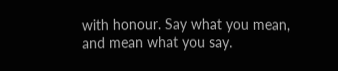with honour. Say what you mean, and mean what you say.